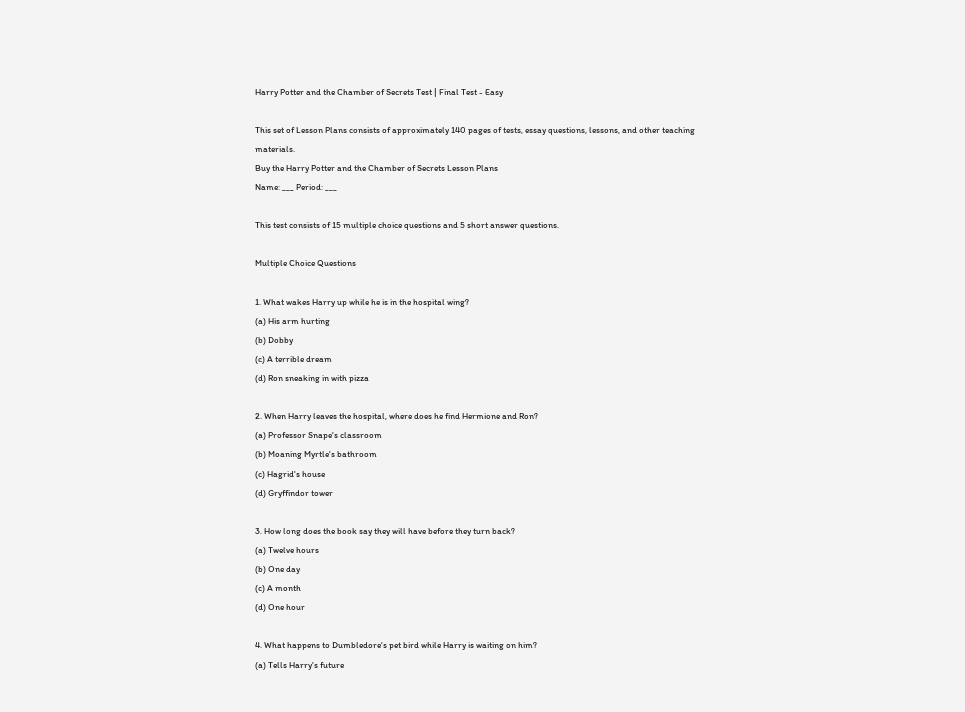Harry Potter and the Chamber of Secrets Test | Final Test - Easy

This set of Lesson Plans consists of approximately 140 pages of tests, essay questions, lessons, and other teaching materials.
Buy the Harry Potter and the Chamber of Secrets Lesson Plans
Name: ___ Period: ___

This test consists of 15 multiple choice questions and 5 short answer questions.

Multiple Choice Questions

1. What wakes Harry up while he is in the hospital wing?
(a) His arm hurting
(b) Dobby
(c) A terrible dream
(d) Ron sneaking in with pizza

2. When Harry leaves the hospital, where does he find Hermione and Ron?
(a) Professor Snape's classroom
(b) Moaning Myrtle's bathroom
(c) Hagrid's house
(d) Gryffindor tower

3. How long does the book say they will have before they turn back?
(a) Twelve hours
(b) One day
(c) A month
(d) One hour

4. What happens to Dumbledore's pet bird while Harry is waiting on him?
(a) Tells Harry's future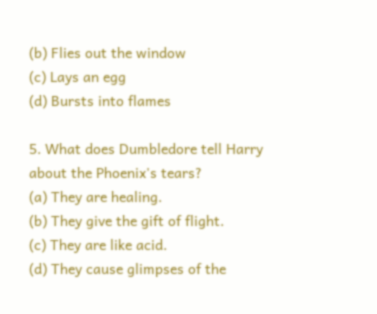(b) Flies out the window
(c) Lays an egg
(d) Bursts into flames

5. What does Dumbledore tell Harry about the Phoenix's tears?
(a) They are healing.
(b) They give the gift of flight.
(c) They are like acid.
(d) They cause glimpses of the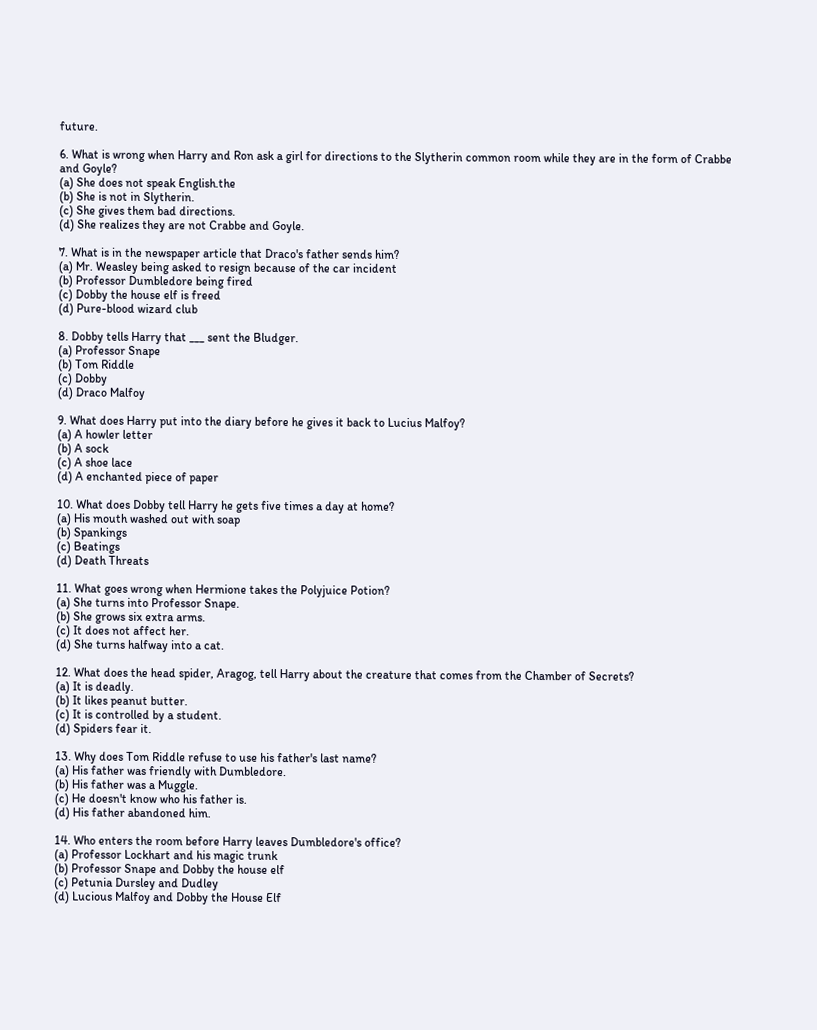future.

6. What is wrong when Harry and Ron ask a girl for directions to the Slytherin common room while they are in the form of Crabbe and Goyle?
(a) She does not speak English.the
(b) She is not in Slytherin.
(c) She gives them bad directions.
(d) She realizes they are not Crabbe and Goyle.

7. What is in the newspaper article that Draco's father sends him?
(a) Mr. Weasley being asked to resign because of the car incident
(b) Professor Dumbledore being fired
(c) Dobby the house elf is freed
(d) Pure-blood wizard club

8. Dobby tells Harry that ___ sent the Bludger.
(a) Professor Snape
(b) Tom Riddle
(c) Dobby
(d) Draco Malfoy

9. What does Harry put into the diary before he gives it back to Lucius Malfoy?
(a) A howler letter
(b) A sock
(c) A shoe lace
(d) A enchanted piece of paper

10. What does Dobby tell Harry he gets five times a day at home?
(a) His mouth washed out with soap
(b) Spankings
(c) Beatings
(d) Death Threats

11. What goes wrong when Hermione takes the Polyjuice Potion?
(a) She turns into Professor Snape.
(b) She grows six extra arms.
(c) It does not affect her.
(d) She turns halfway into a cat.

12. What does the head spider, Aragog, tell Harry about the creature that comes from the Chamber of Secrets?
(a) It is deadly.
(b) It likes peanut butter.
(c) It is controlled by a student.
(d) Spiders fear it.

13. Why does Tom Riddle refuse to use his father's last name?
(a) His father was friendly with Dumbledore.
(b) His father was a Muggle.
(c) He doesn't know who his father is.
(d) His father abandoned him.

14. Who enters the room before Harry leaves Dumbledore's office?
(a) Professor Lockhart and his magic trunk
(b) Professor Snape and Dobby the house elf
(c) Petunia Dursley and Dudley
(d) Lucious Malfoy and Dobby the House Elf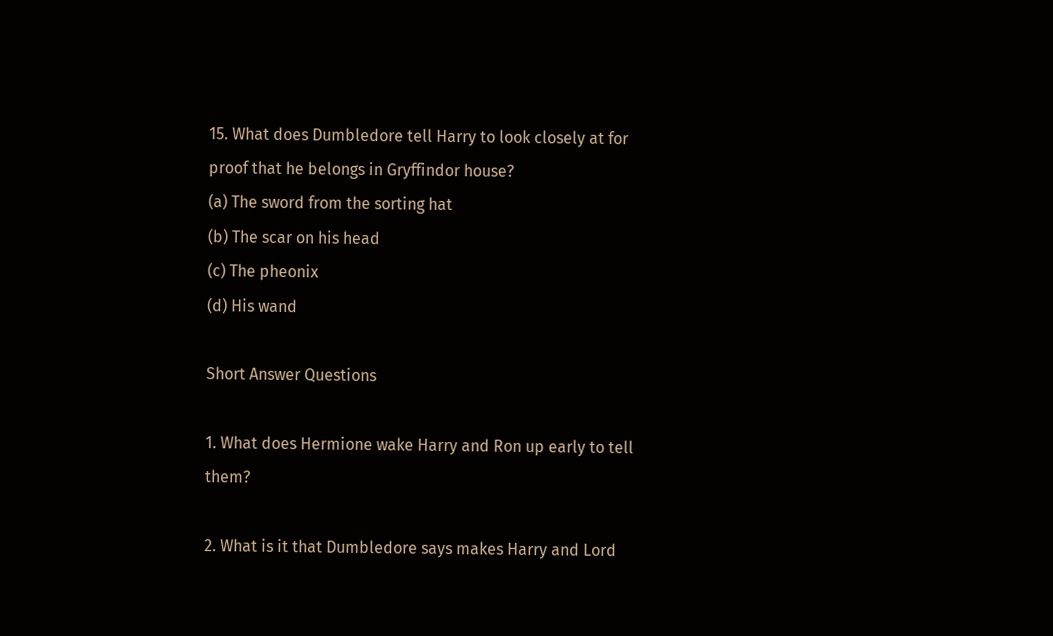15. What does Dumbledore tell Harry to look closely at for proof that he belongs in Gryffindor house?
(a) The sword from the sorting hat
(b) The scar on his head
(c) The pheonix
(d) His wand

Short Answer Questions

1. What does Hermione wake Harry and Ron up early to tell them?

2. What is it that Dumbledore says makes Harry and Lord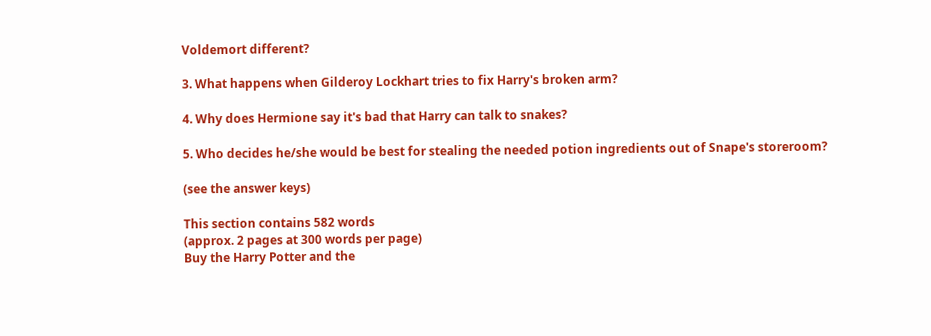Voldemort different?

3. What happens when Gilderoy Lockhart tries to fix Harry's broken arm?

4. Why does Hermione say it's bad that Harry can talk to snakes?

5. Who decides he/she would be best for stealing the needed potion ingredients out of Snape's storeroom?

(see the answer keys)

This section contains 582 words
(approx. 2 pages at 300 words per page)
Buy the Harry Potter and the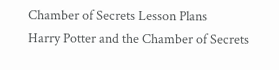Chamber of Secrets Lesson Plans
Harry Potter and the Chamber of Secrets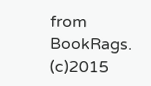from BookRags. (c)2015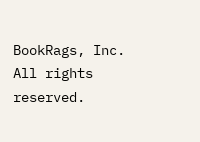BookRags, Inc. All rights reserved.